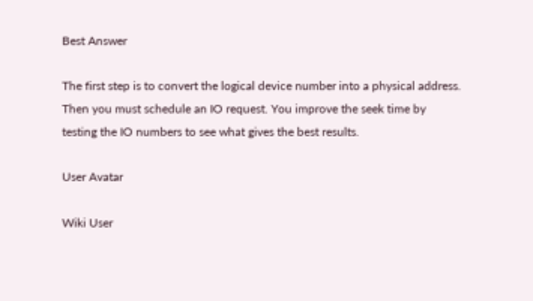Best Answer

The first step is to convert the logical device number into a physical address. Then you must schedule an IO request. You improve the seek time by testing the IO numbers to see what gives the best results.

User Avatar

Wiki User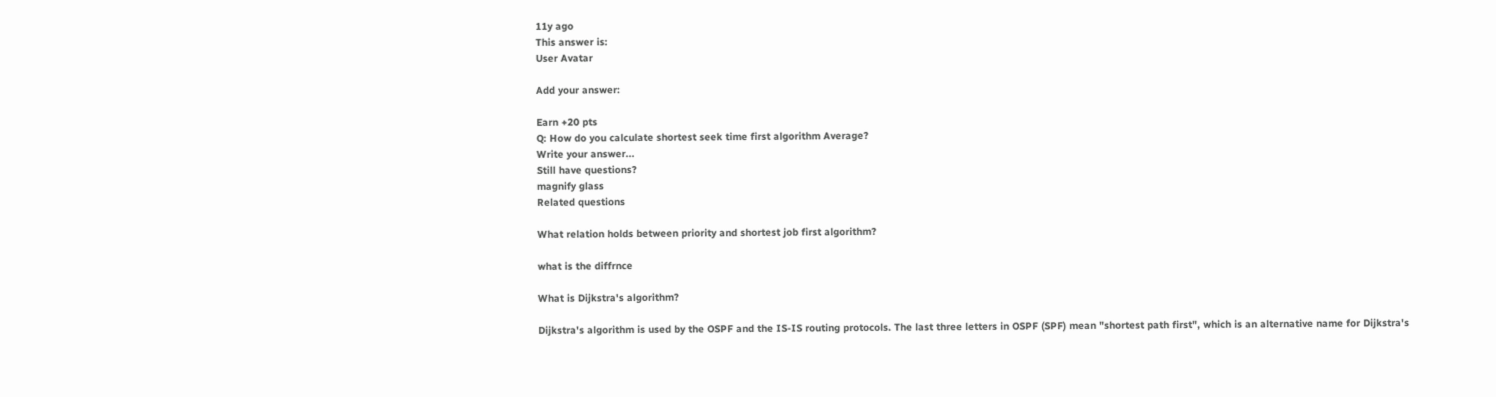11y ago
This answer is:
User Avatar

Add your answer:

Earn +20 pts
Q: How do you calculate shortest seek time first algorithm Average?
Write your answer...
Still have questions?
magnify glass
Related questions

What relation holds between priority and shortest job first algorithm?

what is the diffrnce

What is Dijkstra's algorithm?

Dijkstra's algorithm is used by the OSPF and the IS-IS routing protocols. The last three letters in OSPF (SPF) mean "shortest path first", which is an alternative name for Dijkstra's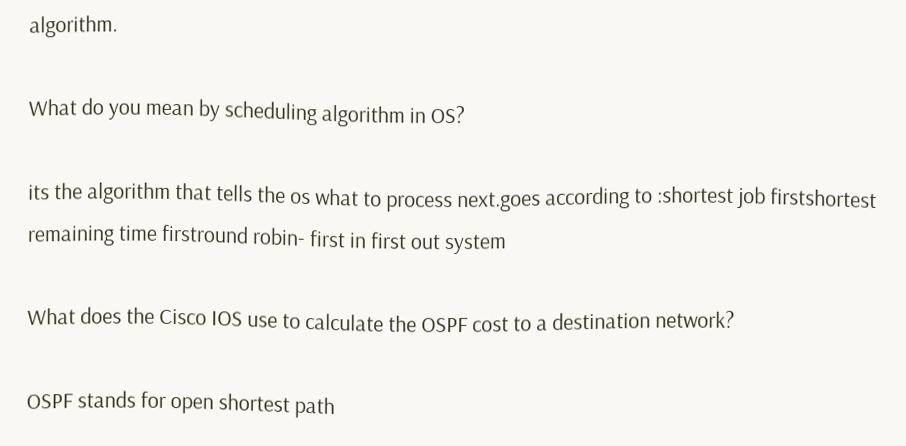algorithm.

What do you mean by scheduling algorithm in OS?

its the algorithm that tells the os what to process next.goes according to :shortest job firstshortest remaining time firstround robin- first in first out system

What does the Cisco IOS use to calculate the OSPF cost to a destination network?

OSPF stands for open shortest path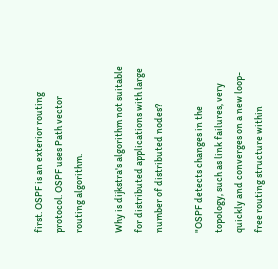first. OSPF is an exterior routing protocol. OSPF uses Path vector routing algorithm.

Why is dijkstra's algorithm not suitable for distributed applications with large number of distributed nodes?

"OSPF detects changes in the topology, such as link failures, very quickly and converges on a new loop-free routing structure within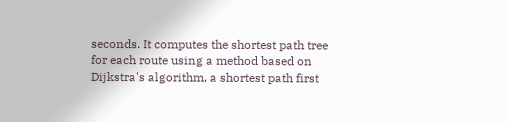seconds. It computes the shortest path tree for each route using a method based on Dijkstra's algorithm, a shortest path first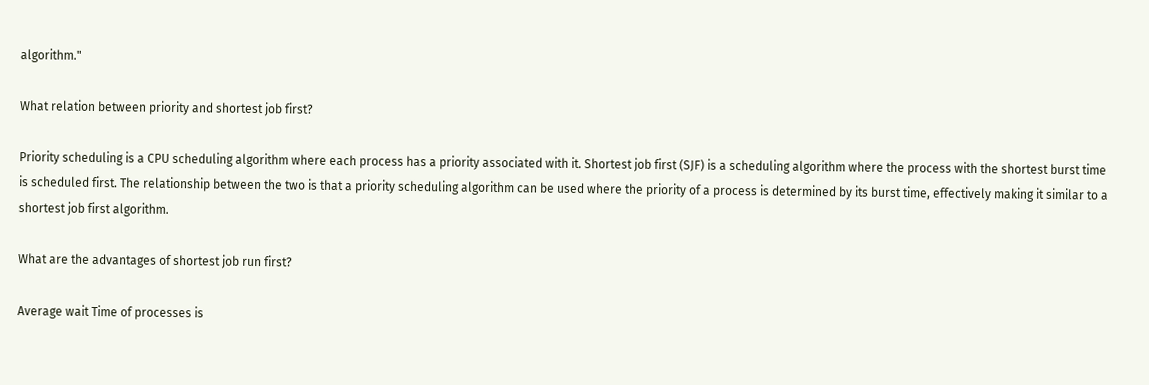algorithm."

What relation between priority and shortest job first?

Priority scheduling is a CPU scheduling algorithm where each process has a priority associated with it. Shortest job first (SJF) is a scheduling algorithm where the process with the shortest burst time is scheduled first. The relationship between the two is that a priority scheduling algorithm can be used where the priority of a process is determined by its burst time, effectively making it similar to a shortest job first algorithm.

What are the advantages of shortest job run first?

Average wait Time of processes is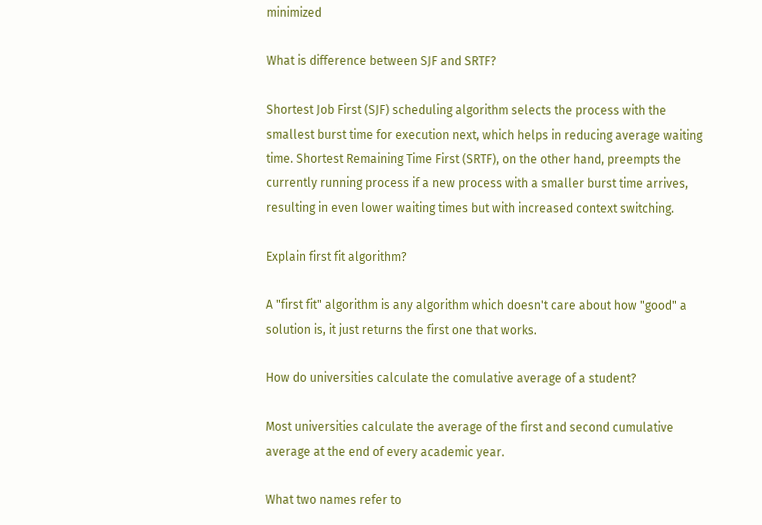minimized

What is difference between SJF and SRTF?

Shortest Job First (SJF) scheduling algorithm selects the process with the smallest burst time for execution next, which helps in reducing average waiting time. Shortest Remaining Time First (SRTF), on the other hand, preempts the currently running process if a new process with a smaller burst time arrives, resulting in even lower waiting times but with increased context switching.

Explain first fit algorithm?

A "first fit" algorithm is any algorithm which doesn't care about how "good" a solution is, it just returns the first one that works.

How do universities calculate the comulative average of a student?

Most universities calculate the average of the first and second cumulative average at the end of every academic year.

What two names refer to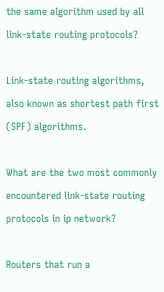the same algorithm used by all link-state routing protocols?

Link-state routing algorithms, also known as shortest path first (SPF) algorithms.

What are the two most commonly encountered link-state routing protocols in ip network?

Routers that run a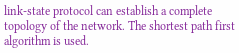link-state protocol can establish a complete topology of the network. The shortest path first algorithm is used.